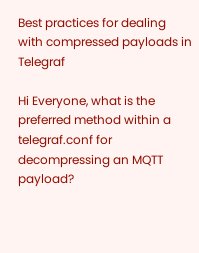Best practices for dealing with compressed payloads in Telegraf

Hi Everyone, what is the preferred method within a telegraf.conf for decompressing an MQTT payload?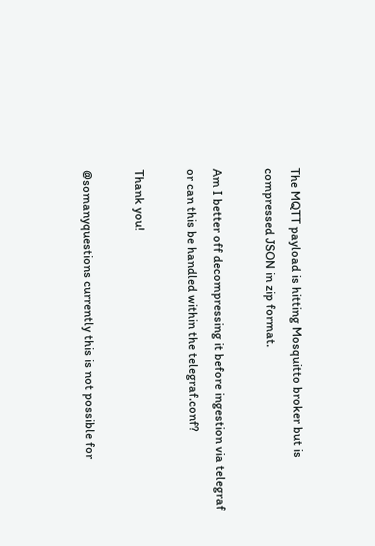The MQTT payload is hitting Mosquitto broker but is compressed JSON in zip format.

Am I better off decompressing it before ingestion via telegraf or can this be handled within the telegraf.conf?

Thank you!

@somanyquestions currently this is not possible for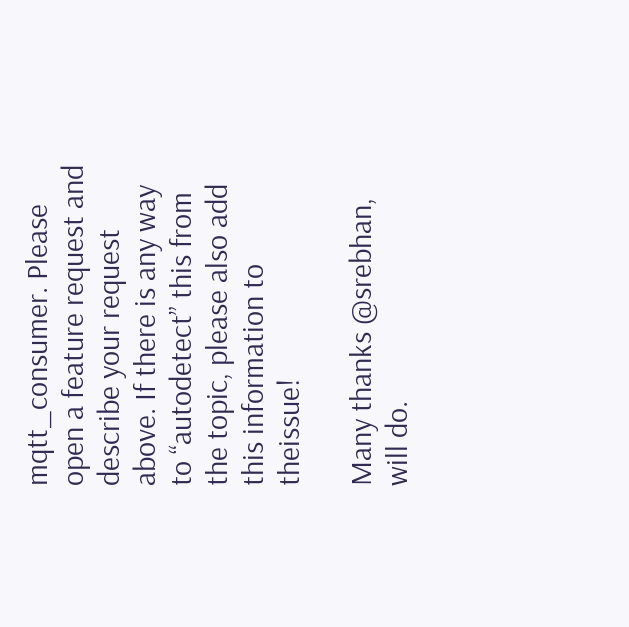mqtt_consumer. Please open a feature request and describe your request above. If there is any way to “autodetect” this from the topic, please also add this information to theissue!

Many thanks @srebhan, will do.